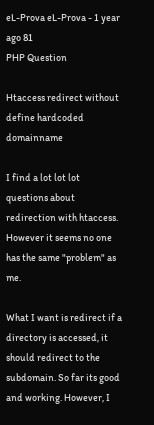eL-Prova eL-Prova - 1 year ago 81
PHP Question

Htaccess redirect without define hardcoded domainname

I find a lot lot lot questions about redirection with htaccess.
However it seems no one has the same "problem" as me.

What I want is redirect if a directory is accessed, it should redirect to the subdomain. So far its good and working. However, I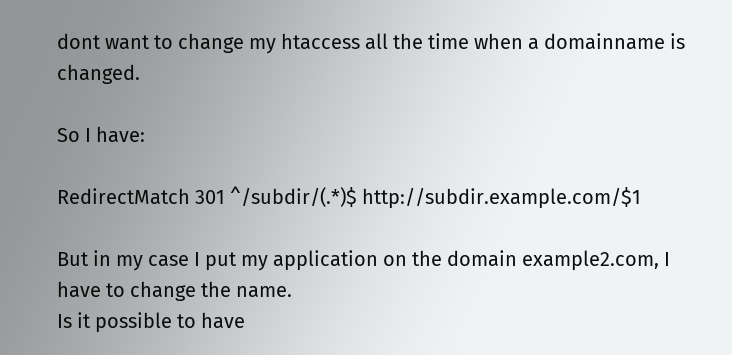dont want to change my htaccess all the time when a domainname is changed.

So I have:

RedirectMatch 301 ^/subdir/(.*)$ http://subdir.example.com/$1

But in my case I put my application on the domain example2.com, I have to change the name.
Is it possible to have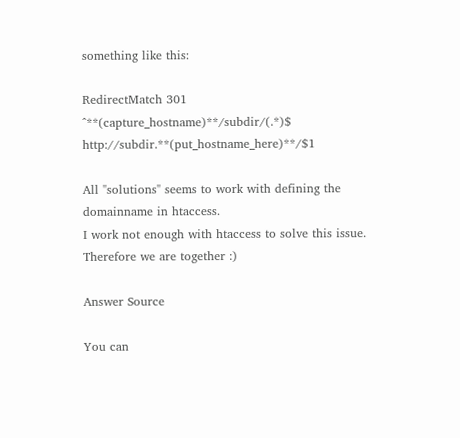something like this:

RedirectMatch 301 ^**(capture_hostname)**/subdir/(.*)$ http://subdir.**(put_hostname_here)**/$1

All "solutions" seems to work with defining the domainname in htaccess.
I work not enough with htaccess to solve this issue. Therefore we are together :)

Answer Source

You can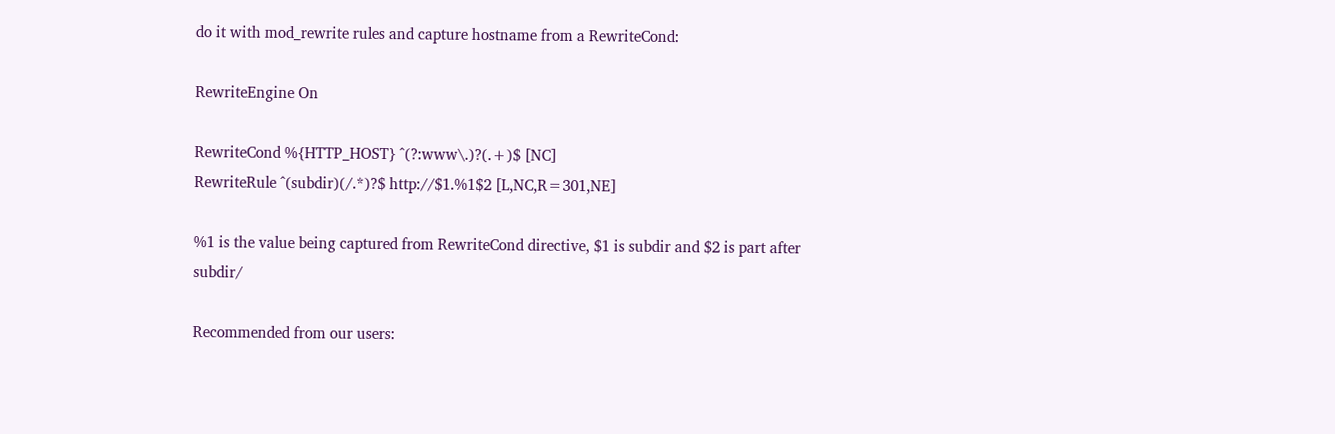do it with mod_rewrite rules and capture hostname from a RewriteCond:

RewriteEngine On

RewriteCond %{HTTP_HOST} ^(?:www\.)?(.+)$ [NC]
RewriteRule ^(subdir)(/.*)?$ http://$1.%1$2 [L,NC,R=301,NE]

%1 is the value being captured from RewriteCond directive, $1 is subdir and $2 is part after subdir/

Recommended from our users: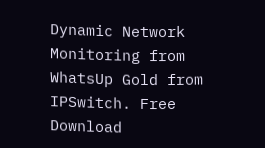Dynamic Network Monitoring from WhatsUp Gold from IPSwitch. Free Download